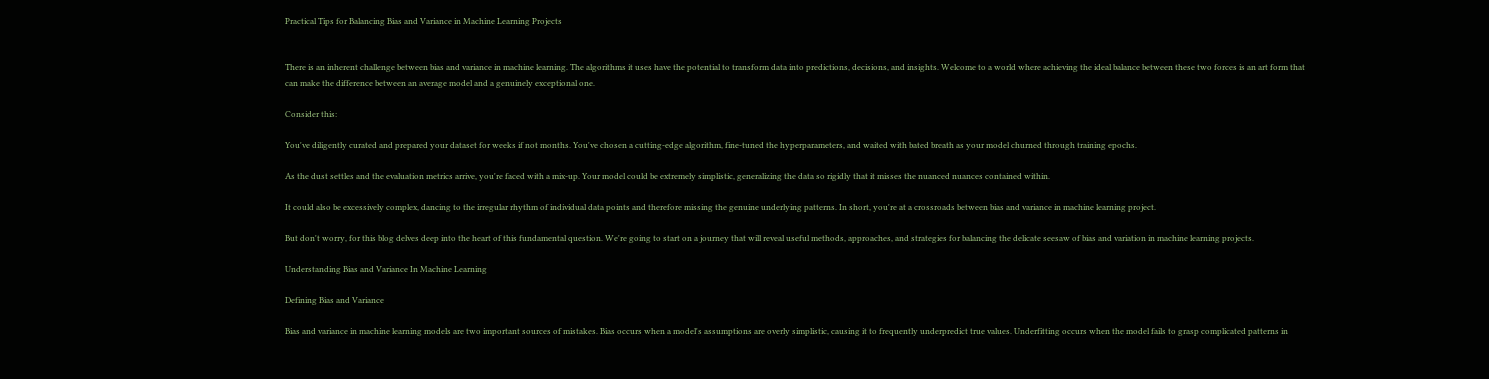Practical Tips for Balancing Bias and Variance in Machine Learning Projects


There is an inherent challenge between bias and variance in machine learning. The algorithms it uses have the potential to transform data into predictions, decisions, and insights. Welcome to a world where achieving the ideal balance between these two forces is an art form that can make the difference between an average model and a genuinely exceptional one.

Consider this:

You've diligently curated and prepared your dataset for weeks if not months. You've chosen a cutting-edge algorithm, fine-tuned the hyperparameters, and waited with bated breath as your model churned through training epochs.

As the dust settles and the evaluation metrics arrive, you're faced with a mix-up. Your model could be extremely simplistic, generalizing the data so rigidly that it misses the nuanced nuances contained within.

It could also be excessively complex, dancing to the irregular rhythm of individual data points and therefore missing the genuine underlying patterns. In short, you're at a crossroads between bias and variance in machine learning project.

But don't worry, for this blog delves deep into the heart of this fundamental question. We're going to start on a journey that will reveal useful methods, approaches, and strategies for balancing the delicate seesaw of bias and variation in machine learning projects.

Understanding Bias and Variance In Machine Learning

Defining Bias and Variance

Bias and variance in machine learning models are two important sources of mistakes. Bias occurs when a model's assumptions are overly simplistic, causing it to frequently underpredict true values. Underfitting occurs when the model fails to grasp complicated patterns in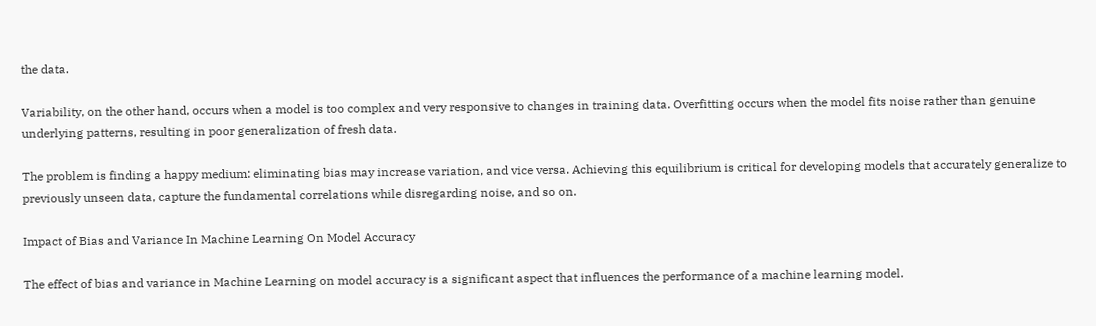the data.

Variability, on the other hand, occurs when a model is too complex and very responsive to changes in training data. Overfitting occurs when the model fits noise rather than genuine underlying patterns, resulting in poor generalization of fresh data.

The problem is finding a happy medium: eliminating bias may increase variation, and vice versa. Achieving this equilibrium is critical for developing models that accurately generalize to previously unseen data, capture the fundamental correlations while disregarding noise, and so on.

Impact of Bias and Variance In Machine Learning On Model Accuracy

The effect of bias and variance in Machine Learning on model accuracy is a significant aspect that influences the performance of a machine learning model.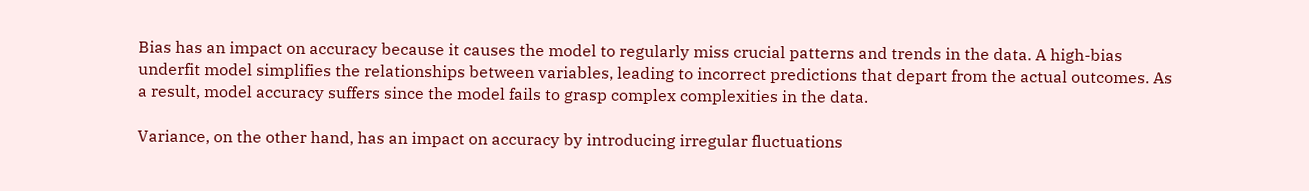Bias has an impact on accuracy because it causes the model to regularly miss crucial patterns and trends in the data. A high-bias underfit model simplifies the relationships between variables, leading to incorrect predictions that depart from the actual outcomes. As a result, model accuracy suffers since the model fails to grasp complex complexities in the data.

Variance, on the other hand, has an impact on accuracy by introducing irregular fluctuations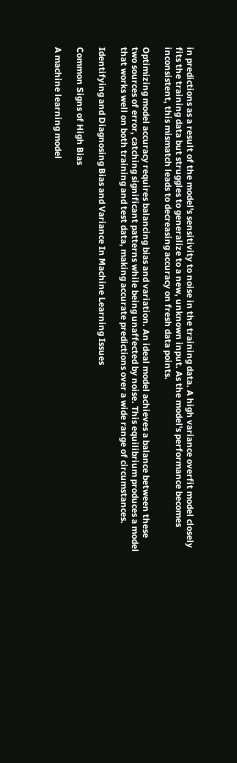in predictions as a result of the model's sensitivity to noise in the training data. A high variance overfit model closely fits the training data but struggles to generalize to a new, unknown input. As the model's performance becomes inconsistent, this mismatch leads to decreasing accuracy on fresh data points.

Optimizing model accuracy requires balancing bias and variation. An ideal model achieves a balance between these two sources of error, catching significant patterns while being unaffected by noise. This equilibrium produces a model that works well on both training and test data, making accurate predictions over a wide range of circumstances.

Identifying and Diagnosing Bias and Variance In Machine Learning Issues

Common Signs of High Bias

A machine learning model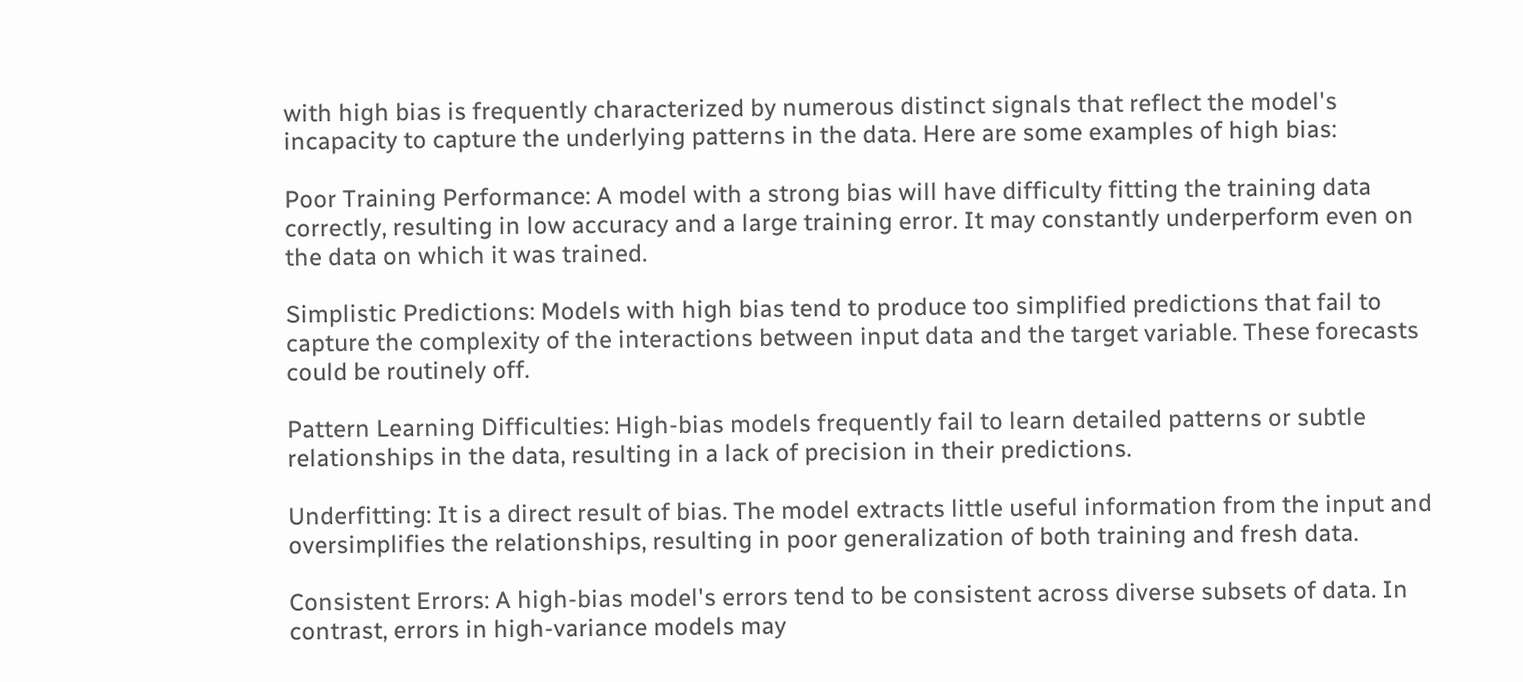with high bias is frequently characterized by numerous distinct signals that reflect the model's incapacity to capture the underlying patterns in the data. Here are some examples of high bias:

Poor Training Performance: A model with a strong bias will have difficulty fitting the training data correctly, resulting in low accuracy and a large training error. It may constantly underperform even on the data on which it was trained.

Simplistic Predictions: Models with high bias tend to produce too simplified predictions that fail to capture the complexity of the interactions between input data and the target variable. These forecasts could be routinely off.

Pattern Learning Difficulties: High-bias models frequently fail to learn detailed patterns or subtle relationships in the data, resulting in a lack of precision in their predictions.

Underfitting: It is a direct result of bias. The model extracts little useful information from the input and oversimplifies the relationships, resulting in poor generalization of both training and fresh data.

Consistent Errors: A high-bias model's errors tend to be consistent across diverse subsets of data. In contrast, errors in high-variance models may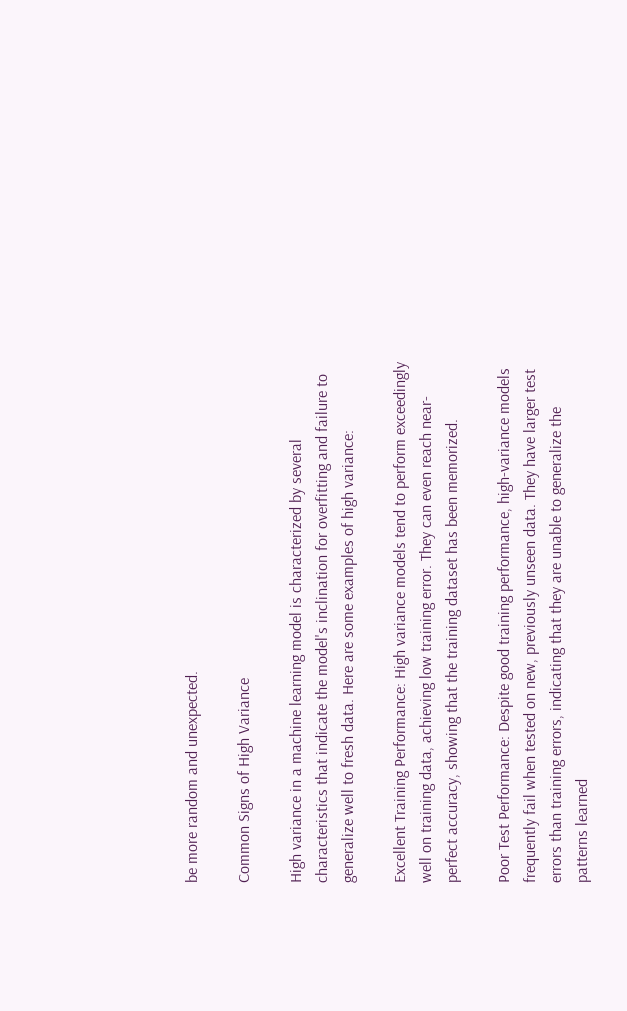be more random and unexpected.

Common Signs of High Variance

High variance in a machine learning model is characterized by several characteristics that indicate the model's inclination for overfitting and failure to generalize well to fresh data. Here are some examples of high variance:

Excellent Training Performance: High variance models tend to perform exceedingly well on training data, achieving low training error. They can even reach near-perfect accuracy, showing that the training dataset has been memorized.

Poor Test Performance: Despite good training performance, high-variance models frequently fail when tested on new, previously unseen data. They have larger test errors than training errors, indicating that they are unable to generalize the patterns learned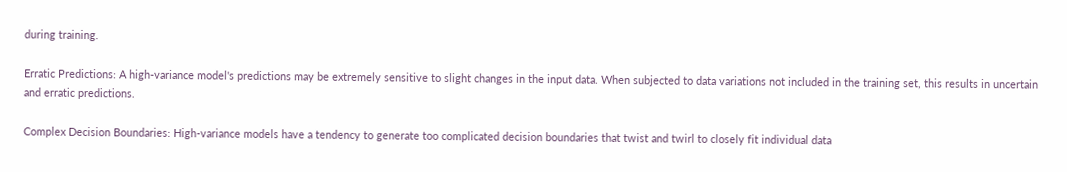during training.

Erratic Predictions: A high-variance model's predictions may be extremely sensitive to slight changes in the input data. When subjected to data variations not included in the training set, this results in uncertain and erratic predictions.

Complex Decision Boundaries: High-variance models have a tendency to generate too complicated decision boundaries that twist and twirl to closely fit individual data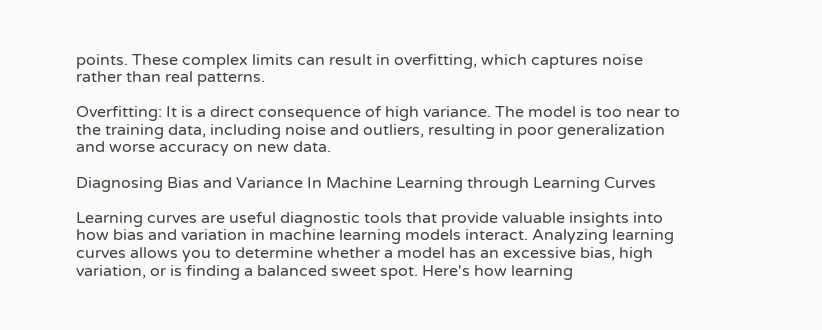points. These complex limits can result in overfitting, which captures noise rather than real patterns.

Overfitting: It is a direct consequence of high variance. The model is too near to the training data, including noise and outliers, resulting in poor generalization and worse accuracy on new data.

Diagnosing Bias and Variance In Machine Learning through Learning Curves

Learning curves are useful diagnostic tools that provide valuable insights into how bias and variation in machine learning models interact. Analyzing learning curves allows you to determine whether a model has an excessive bias, high variation, or is finding a balanced sweet spot. Here's how learning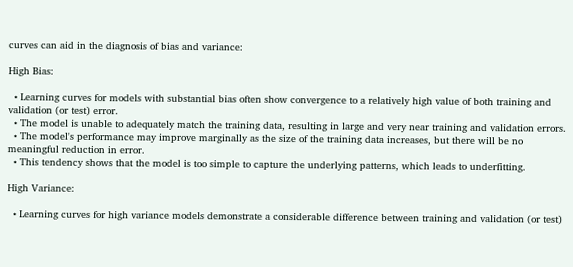curves can aid in the diagnosis of bias and variance:

High Bias:

  • Learning curves for models with substantial bias often show convergence to a relatively high value of both training and validation (or test) error.
  • The model is unable to adequately match the training data, resulting in large and very near training and validation errors.
  • The model's performance may improve marginally as the size of the training data increases, but there will be no meaningful reduction in error.
  • This tendency shows that the model is too simple to capture the underlying patterns, which leads to underfitting.

High Variance:

  • Learning curves for high variance models demonstrate a considerable difference between training and validation (or test)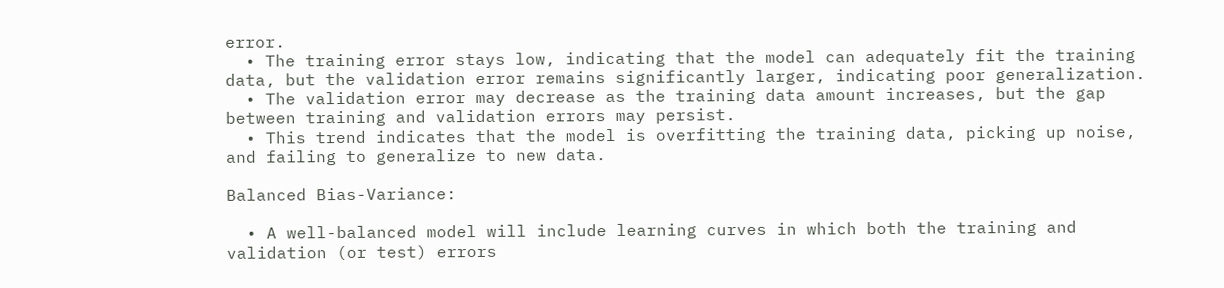error.
  • The training error stays low, indicating that the model can adequately fit the training data, but the validation error remains significantly larger, indicating poor generalization.
  • The validation error may decrease as the training data amount increases, but the gap between training and validation errors may persist.
  • This trend indicates that the model is overfitting the training data, picking up noise, and failing to generalize to new data.

Balanced Bias-Variance:

  • A well-balanced model will include learning curves in which both the training and validation (or test) errors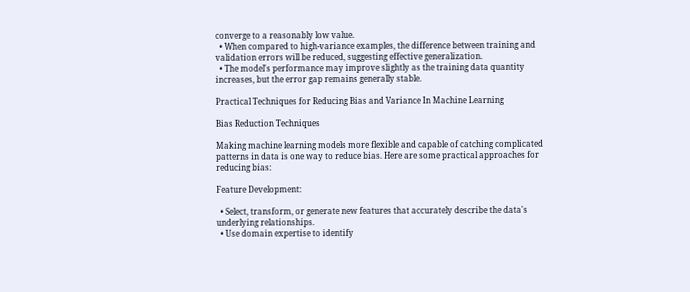converge to a reasonably low value.
  • When compared to high-variance examples, the difference between training and validation errors will be reduced, suggesting effective generalization.
  • The model's performance may improve slightly as the training data quantity increases, but the error gap remains generally stable.

Practical Techniques for Reducing Bias and Variance In Machine Learning

Bias Reduction Techniques

Making machine learning models more flexible and capable of catching complicated patterns in data is one way to reduce bias. Here are some practical approaches for reducing bias:

Feature Development:

  • Select, transform, or generate new features that accurately describe the data's underlying relationships.
  • Use domain expertise to identify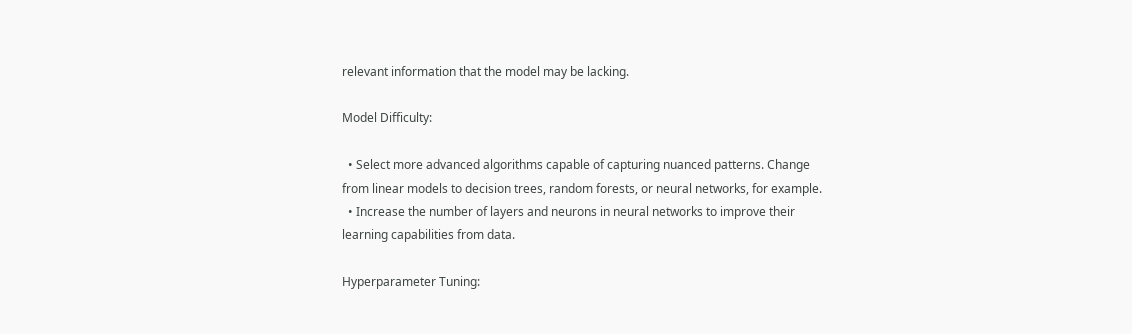relevant information that the model may be lacking.

Model Difficulty:

  • Select more advanced algorithms capable of capturing nuanced patterns. Change from linear models to decision trees, random forests, or neural networks, for example.
  • Increase the number of layers and neurons in neural networks to improve their learning capabilities from data.

Hyperparameter Tuning: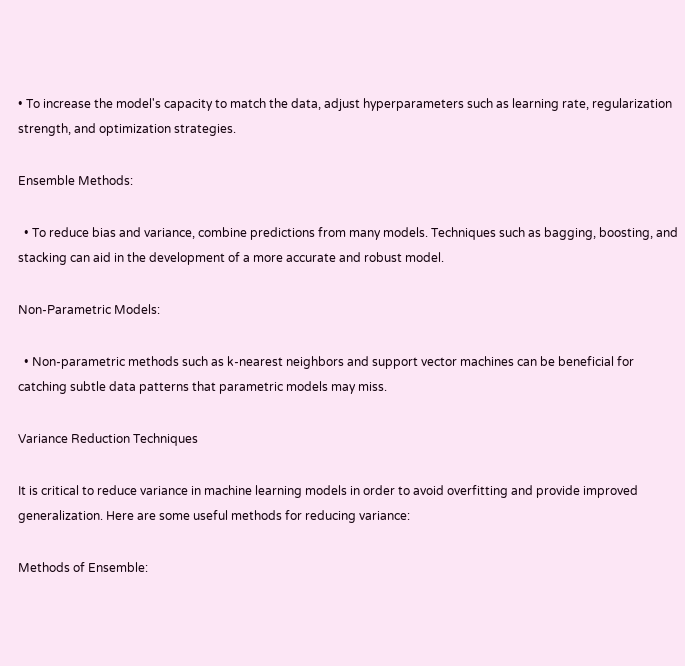• To increase the model's capacity to match the data, adjust hyperparameters such as learning rate, regularization strength, and optimization strategies.

Ensemble Methods:

  • To reduce bias and variance, combine predictions from many models. Techniques such as bagging, boosting, and stacking can aid in the development of a more accurate and robust model.

Non-Parametric Models:

  • Non-parametric methods such as k-nearest neighbors and support vector machines can be beneficial for catching subtle data patterns that parametric models may miss.

Variance Reduction Techniques

It is critical to reduce variance in machine learning models in order to avoid overfitting and provide improved generalization. Here are some useful methods for reducing variance:

Methods of Ensemble: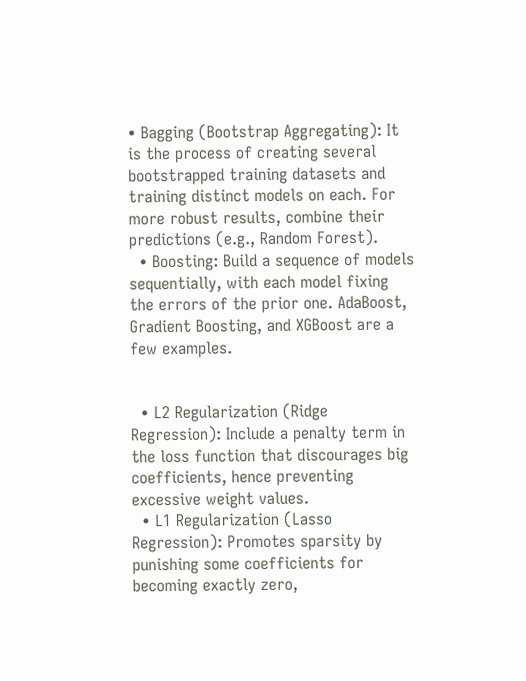• Bagging (Bootstrap Aggregating): It is the process of creating several bootstrapped training datasets and training distinct models on each. For more robust results, combine their predictions (e.g., Random Forest).
  • Boosting: Build a sequence of models sequentially, with each model fixing the errors of the prior one. AdaBoost, Gradient Boosting, and XGBoost are a few examples.


  • L2 Regularization (Ridge Regression): Include a penalty term in the loss function that discourages big coefficients, hence preventing excessive weight values.
  • L1 Regularization (Lasso Regression): Promotes sparsity by punishing some coefficients for becoming exactly zero,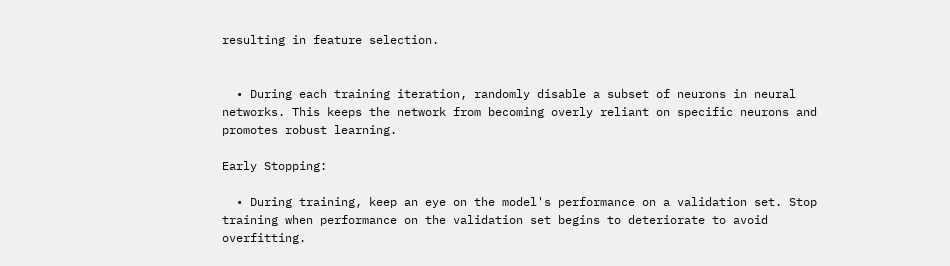resulting in feature selection.


  • During each training iteration, randomly disable a subset of neurons in neural networks. This keeps the network from becoming overly reliant on specific neurons and promotes robust learning.

Early Stopping:

  • During training, keep an eye on the model's performance on a validation set. Stop training when performance on the validation set begins to deteriorate to avoid overfitting.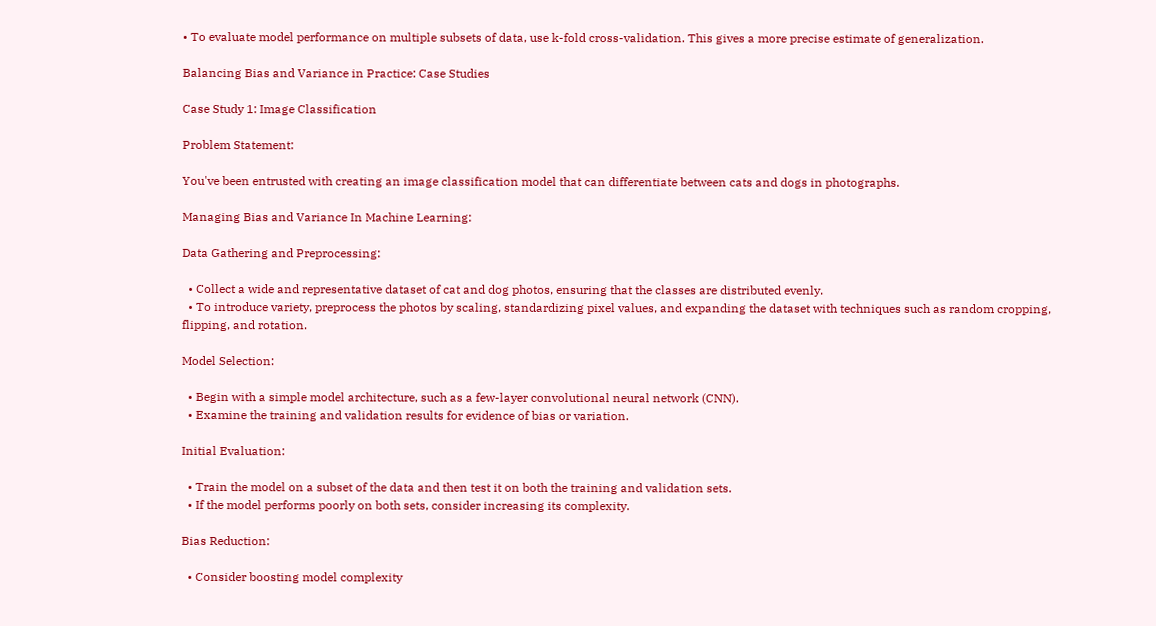• To evaluate model performance on multiple subsets of data, use k-fold cross-validation. This gives a more precise estimate of generalization.

Balancing Bias and Variance in Practice: Case Studies

Case Study 1: Image Classification

Problem Statement:

You've been entrusted with creating an image classification model that can differentiate between cats and dogs in photographs.

Managing Bias and Variance In Machine Learning:

Data Gathering and Preprocessing:

  • Collect a wide and representative dataset of cat and dog photos, ensuring that the classes are distributed evenly.
  • To introduce variety, preprocess the photos by scaling, standardizing pixel values, and expanding the dataset with techniques such as random cropping, flipping, and rotation.

Model Selection:

  • Begin with a simple model architecture, such as a few-layer convolutional neural network (CNN).
  • Examine the training and validation results for evidence of bias or variation.

Initial Evaluation:

  • Train the model on a subset of the data and then test it on both the training and validation sets.
  • If the model performs poorly on both sets, consider increasing its complexity.

Bias Reduction:

  • Consider boosting model complexity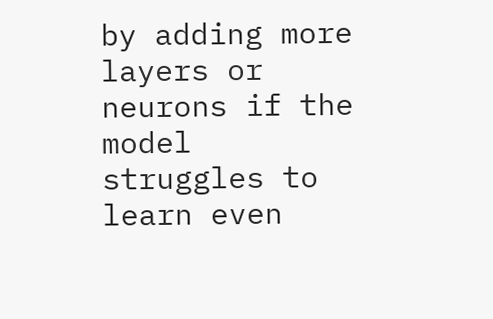by adding more layers or neurons if the model struggles to learn even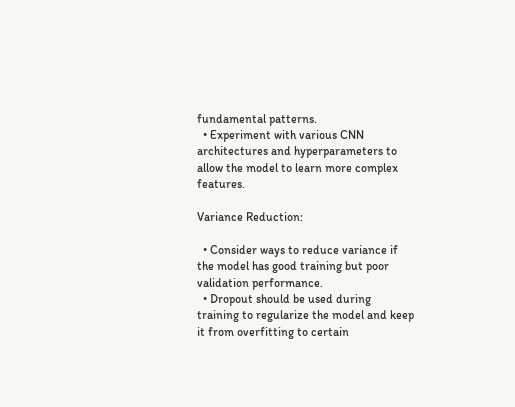fundamental patterns.
  • Experiment with various CNN architectures and hyperparameters to allow the model to learn more complex features.

Variance Reduction:

  • Consider ways to reduce variance if the model has good training but poor validation performance.
  • Dropout should be used during training to regularize the model and keep it from overfitting to certain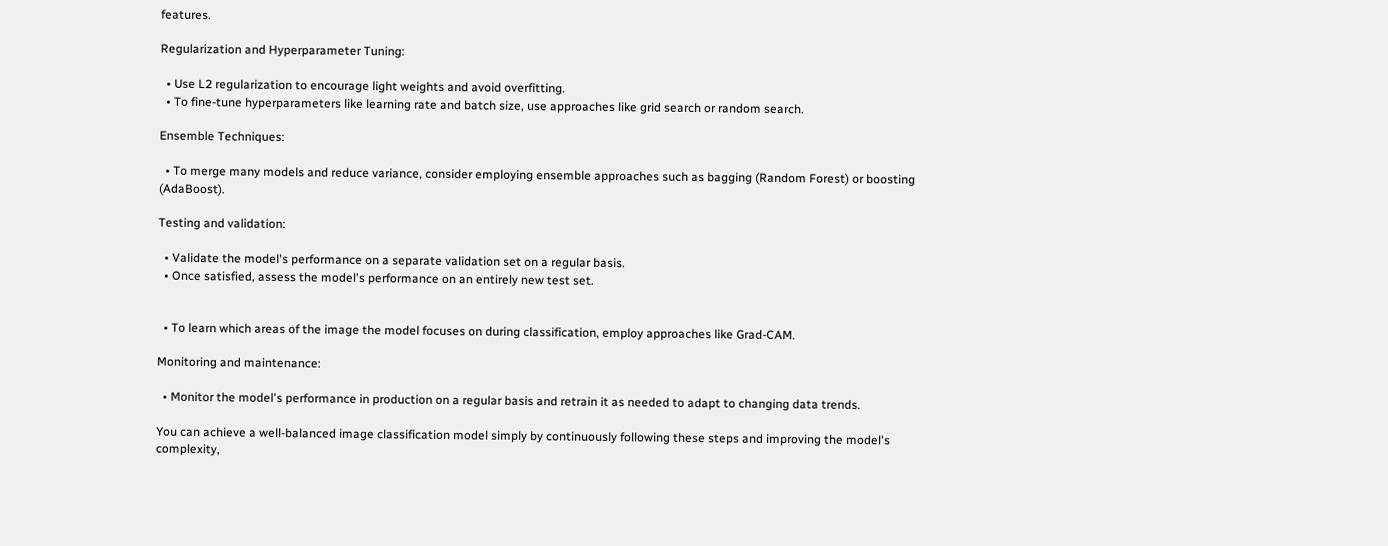features.

Regularization and Hyperparameter Tuning:

  • Use L2 regularization to encourage light weights and avoid overfitting.
  • To fine-tune hyperparameters like learning rate and batch size, use approaches like grid search or random search.

Ensemble Techniques:

  • To merge many models and reduce variance, consider employing ensemble approaches such as bagging (Random Forest) or boosting (AdaBoost).

Testing and validation:

  • Validate the model's performance on a separate validation set on a regular basis.
  • Once satisfied, assess the model's performance on an entirely new test set.


  • To learn which areas of the image the model focuses on during classification, employ approaches like Grad-CAM.

Monitoring and maintenance:

  • Monitor the model's performance in production on a regular basis and retrain it as needed to adapt to changing data trends.

You can achieve a well-balanced image classification model simply by continuously following these steps and improving the model's complexity,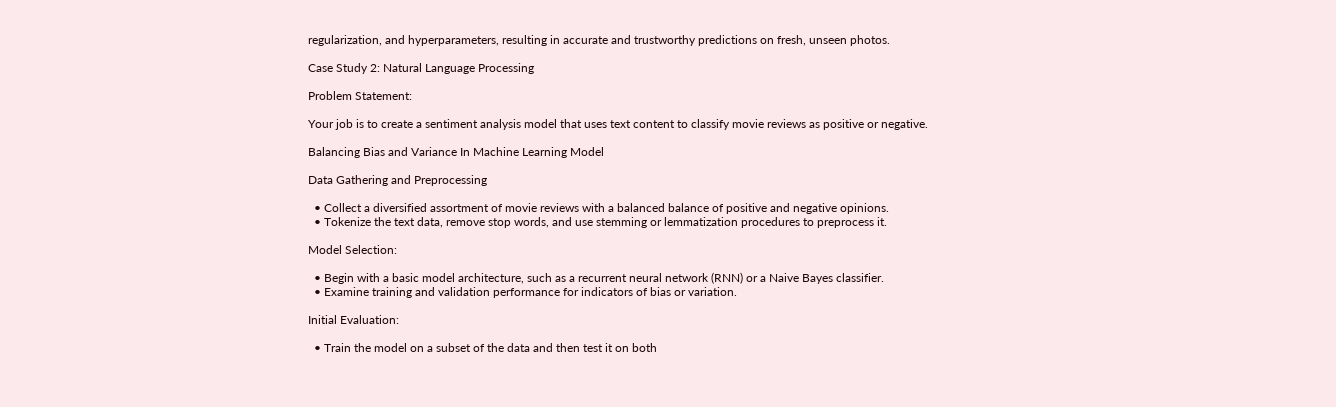regularization, and hyperparameters, resulting in accurate and trustworthy predictions on fresh, unseen photos.

Case Study 2: Natural Language Processing

Problem Statement:

Your job is to create a sentiment analysis model that uses text content to classify movie reviews as positive or negative.

Balancing Bias and Variance In Machine Learning Model

Data Gathering and Preprocessing

  • Collect a diversified assortment of movie reviews with a balanced balance of positive and negative opinions.
  • Tokenize the text data, remove stop words, and use stemming or lemmatization procedures to preprocess it.

Model Selection:

  • Begin with a basic model architecture, such as a recurrent neural network (RNN) or a Naive Bayes classifier.
  • Examine training and validation performance for indicators of bias or variation.

Initial Evaluation:

  • Train the model on a subset of the data and then test it on both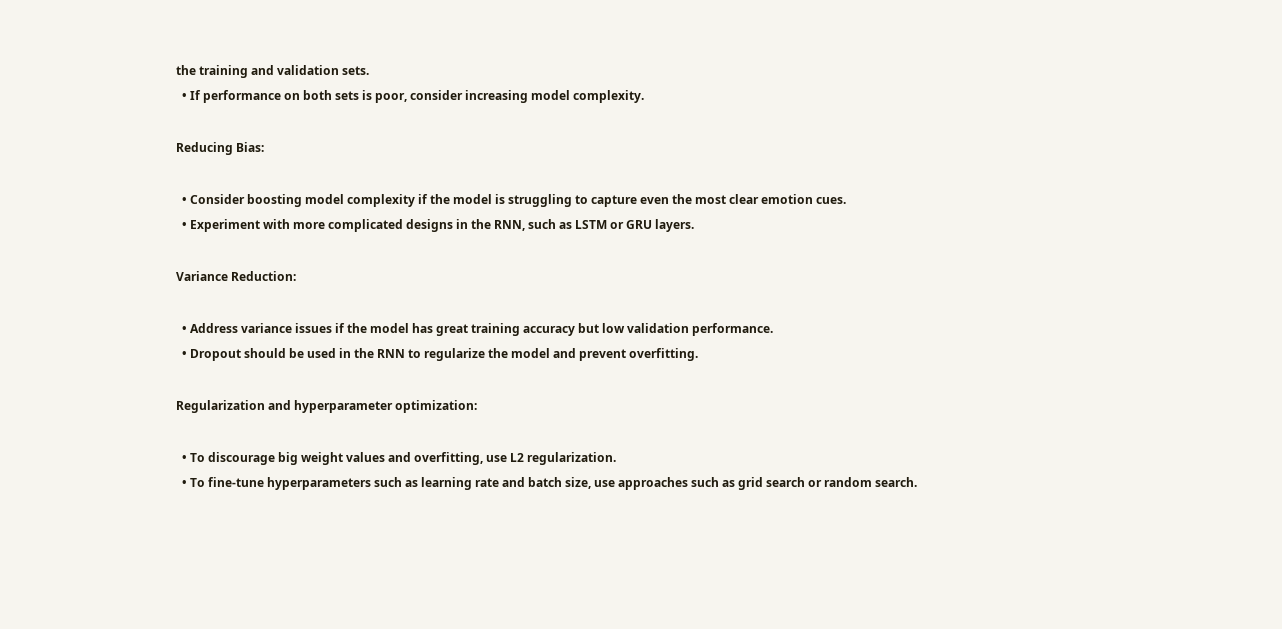the training and validation sets.
  • If performance on both sets is poor, consider increasing model complexity.

Reducing Bias:

  • Consider boosting model complexity if the model is struggling to capture even the most clear emotion cues.
  • Experiment with more complicated designs in the RNN, such as LSTM or GRU layers.

Variance Reduction:

  • Address variance issues if the model has great training accuracy but low validation performance.
  • Dropout should be used in the RNN to regularize the model and prevent overfitting.

Regularization and hyperparameter optimization:

  • To discourage big weight values and overfitting, use L2 regularization.
  • To fine-tune hyperparameters such as learning rate and batch size, use approaches such as grid search or random search.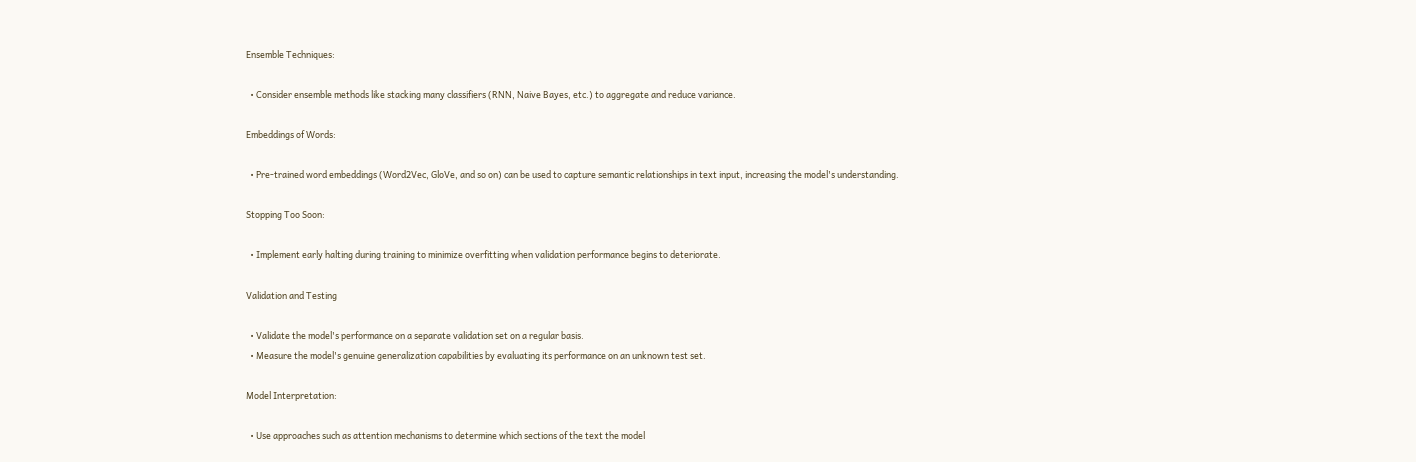Ensemble Techniques:

  • Consider ensemble methods like stacking many classifiers (RNN, Naive Bayes, etc.) to aggregate and reduce variance.

Embeddings of Words:

  • Pre-trained word embeddings (Word2Vec, GloVe, and so on) can be used to capture semantic relationships in text input, increasing the model's understanding.

Stopping Too Soon:

  • Implement early halting during training to minimize overfitting when validation performance begins to deteriorate.

Validation and Testing

  • Validate the model's performance on a separate validation set on a regular basis.
  • Measure the model's genuine generalization capabilities by evaluating its performance on an unknown test set.

Model Interpretation:

  • Use approaches such as attention mechanisms to determine which sections of the text the model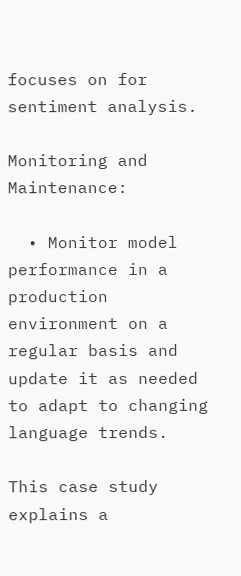focuses on for sentiment analysis.

Monitoring and Maintenance:

  • Monitor model performance in a production environment on a regular basis and update it as needed to adapt to changing language trends.

This case study explains a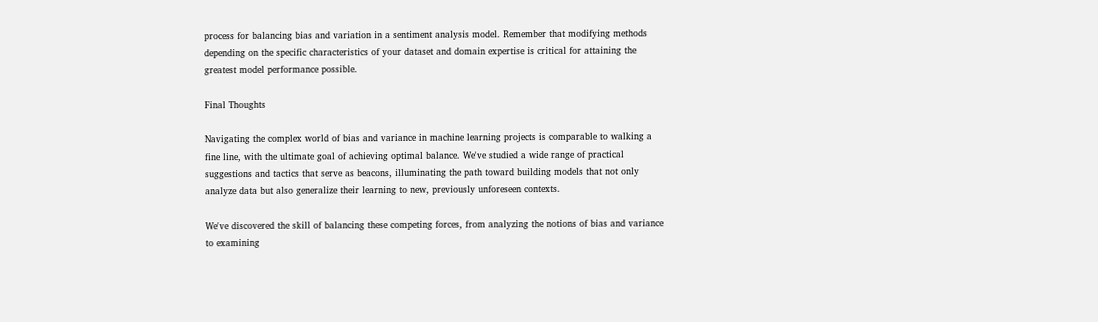process for balancing bias and variation in a sentiment analysis model. Remember that modifying methods depending on the specific characteristics of your dataset and domain expertise is critical for attaining the greatest model performance possible.

Final Thoughts

Navigating the complex world of bias and variance in machine learning projects is comparable to walking a fine line, with the ultimate goal of achieving optimal balance. We've studied a wide range of practical suggestions and tactics that serve as beacons, illuminating the path toward building models that not only analyze data but also generalize their learning to new, previously unforeseen contexts.

We've discovered the skill of balancing these competing forces, from analyzing the notions of bias and variance to examining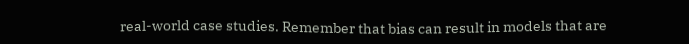real-world case studies. Remember that bias can result in models that are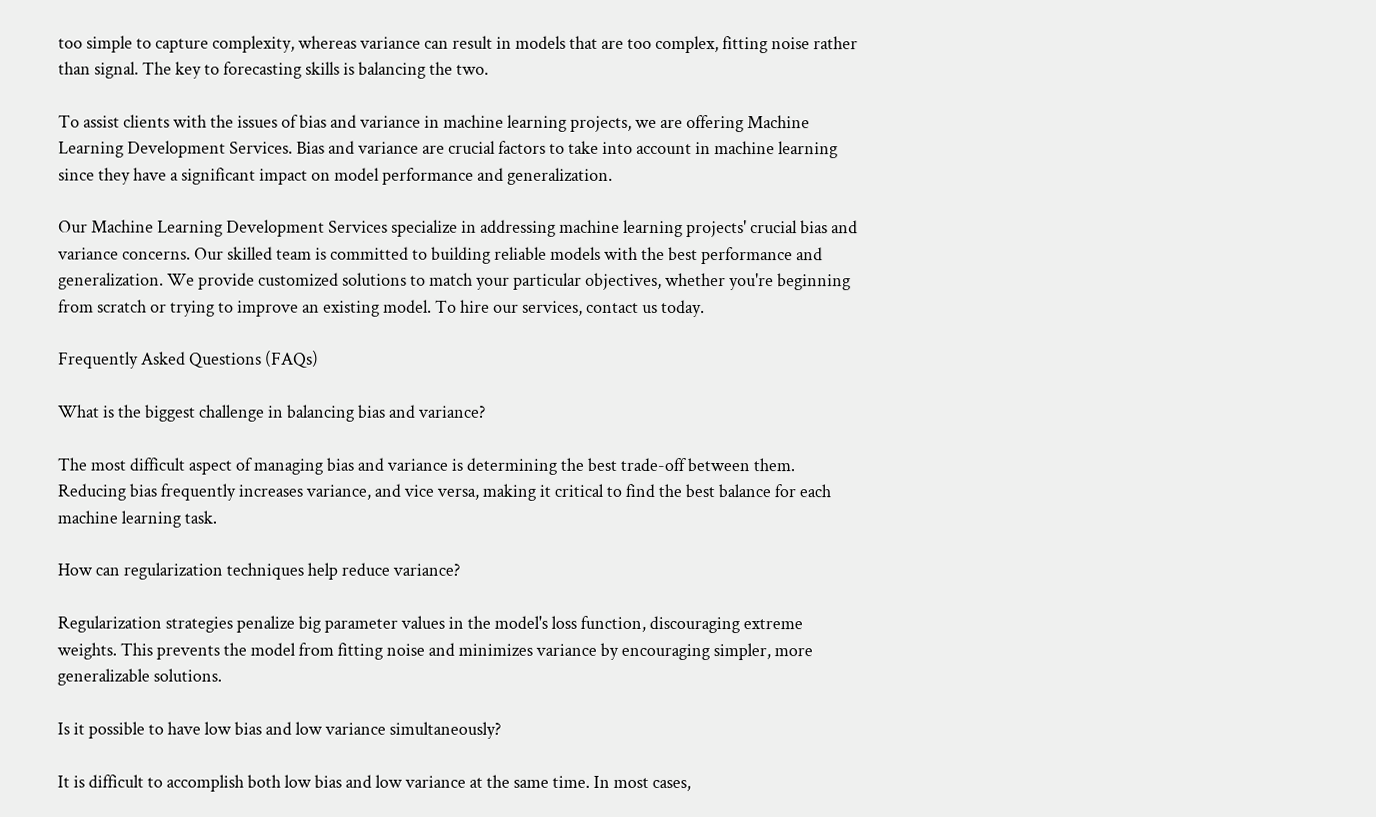too simple to capture complexity, whereas variance can result in models that are too complex, fitting noise rather than signal. The key to forecasting skills is balancing the two.

To assist clients with the issues of bias and variance in machine learning projects, we are offering Machine Learning Development Services. Bias and variance are crucial factors to take into account in machine learning since they have a significant impact on model performance and generalization.

Our Machine Learning Development Services specialize in addressing machine learning projects' crucial bias and variance concerns. Our skilled team is committed to building reliable models with the best performance and generalization. We provide customized solutions to match your particular objectives, whether you're beginning from scratch or trying to improve an existing model. To hire our services, contact us today.

Frequently Asked Questions (FAQs)

What is the biggest challenge in balancing bias and variance?

The most difficult aspect of managing bias and variance is determining the best trade-off between them. Reducing bias frequently increases variance, and vice versa, making it critical to find the best balance for each machine learning task.

How can regularization techniques help reduce variance?

Regularization strategies penalize big parameter values in the model's loss function, discouraging extreme weights. This prevents the model from fitting noise and minimizes variance by encouraging simpler, more generalizable solutions.

Is it possible to have low bias and low variance simultaneously?

It is difficult to accomplish both low bias and low variance at the same time. In most cases,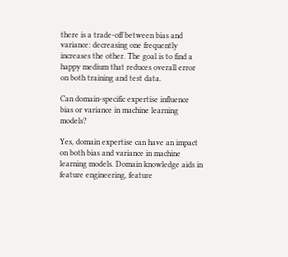there is a trade-off between bias and variance: decreasing one frequently increases the other. The goal is to find a happy medium that reduces overall error on both training and test data.

Can domain-specific expertise influence bias or variance in machine learning models?

Yes, domain expertise can have an impact on both bias and variance in machine learning models. Domain knowledge aids in feature engineering, feature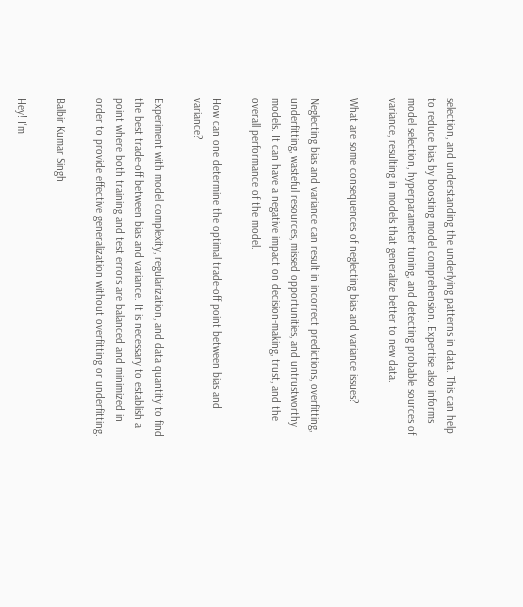selection, and understanding the underlying patterns in data. This can help to reduce bias by boosting model comprehension. Expertise also informs model selection, hyperparameter tuning, and detecting probable sources of variance, resulting in models that generalize better to new data.

What are some consequences of neglecting bias and variance issues?

Neglecting bias and variance can result in incorrect predictions, overfitting, underfitting, wasteful resources, missed opportunities, and untrustworthy models. It can have a negative impact on decision-making, trust, and the overall performance of the model.

How can one determine the optimal trade-off point between bias and variance?

Experiment with model complexity, regularization, and data quantity to find the best trade-off between bias and variance. It is necessary to establish a point where both training and test errors are balanced and minimized in order to provide effective generalization without overfitting or underfitting.

Balbir Kumar Singh

Hey! I'm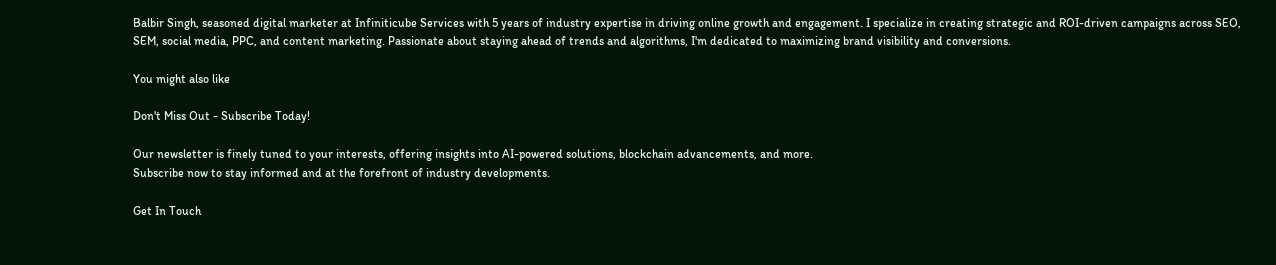Balbir Singh, seasoned digital marketer at Infiniticube Services with 5 years of industry expertise in driving online growth and engagement. I specialize in creating strategic and ROI-driven campaigns across SEO, SEM, social media, PPC, and content marketing. Passionate about staying ahead of trends and algorithms, I'm dedicated to maximizing brand visibility and conversions.

You might also like

Don't Miss Out - Subscribe Today!

Our newsletter is finely tuned to your interests, offering insights into AI-powered solutions, blockchain advancements, and more.
Subscribe now to stay informed and at the forefront of industry developments.

Get In Touch